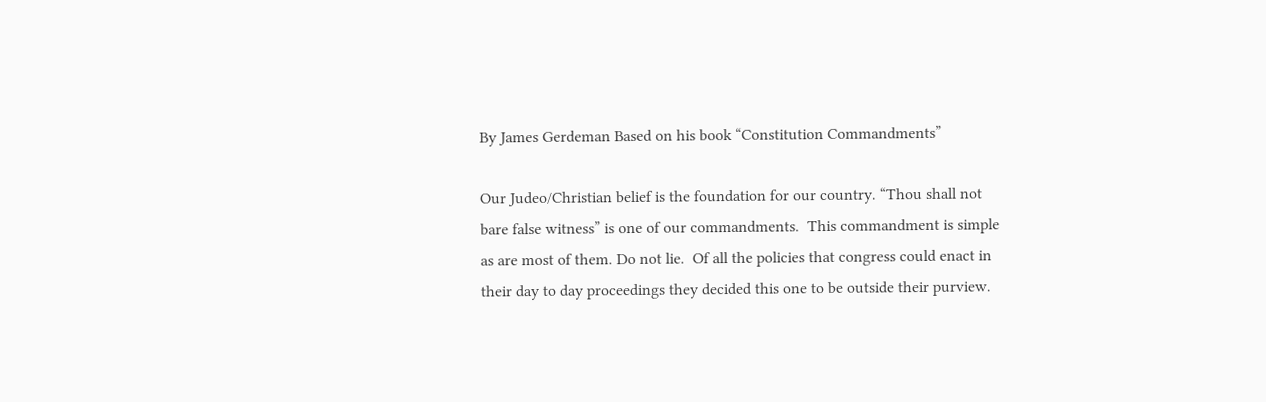By James Gerdeman Based on his book “Constitution Commandments”

Our Judeo/Christian belief is the foundation for our country. “Thou shall not bare false witness” is one of our commandments.  This commandment is simple as are most of them. Do not lie.  Of all the policies that congress could enact in their day to day proceedings they decided this one to be outside their purview.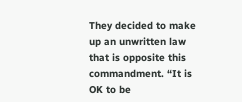They decided to make up an unwritten law that is opposite this commandment. “It is OK to be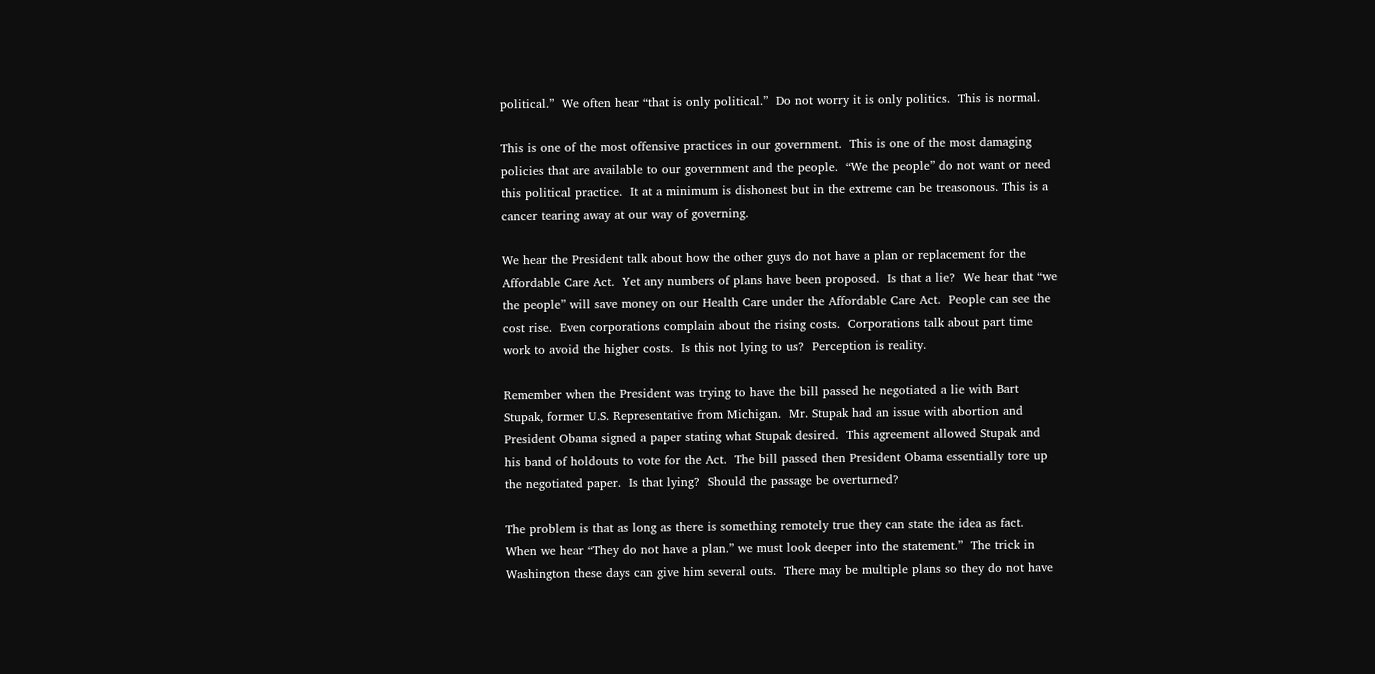political.”  We often hear “that is only political.”  Do not worry it is only politics.  This is normal.

This is one of the most offensive practices in our government.  This is one of the most damaging policies that are available to our government and the people.  “We the people” do not want or need this political practice.  It at a minimum is dishonest but in the extreme can be treasonous. This is a cancer tearing away at our way of governing.

We hear the President talk about how the other guys do not have a plan or replacement for the Affordable Care Act.  Yet any numbers of plans have been proposed.  Is that a lie?  We hear that “we the people” will save money on our Health Care under the Affordable Care Act.  People can see the cost rise.  Even corporations complain about the rising costs.  Corporations talk about part time work to avoid the higher costs.  Is this not lying to us?  Perception is reality.

Remember when the President was trying to have the bill passed he negotiated a lie with Bart Stupak, former U.S. Representative from Michigan.  Mr. Stupak had an issue with abortion and President Obama signed a paper stating what Stupak desired.  This agreement allowed Stupak and his band of holdouts to vote for the Act.  The bill passed then President Obama essentially tore up the negotiated paper.  Is that lying?  Should the passage be overturned?

The problem is that as long as there is something remotely true they can state the idea as fact.  When we hear “They do not have a plan.” we must look deeper into the statement.”  The trick in Washington these days can give him several outs.  There may be multiple plans so they do not have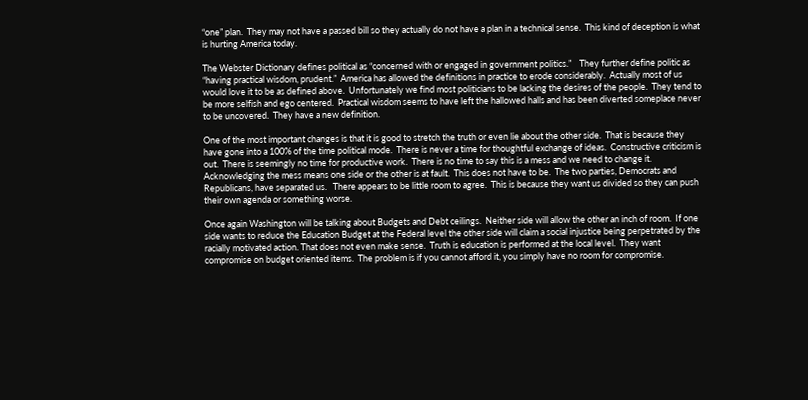“one” plan.  They may not have a passed bill so they actually do not have a plan in a technical sense.  This kind of deception is what is hurting America today.

The Webster Dictionary defines political as “concerned with or engaged in government politics.”    They further define politic as “having practical wisdom, prudent.”  America has allowed the definitions in practice to erode considerably.  Actually most of us would love it to be as defined above.  Unfortunately we find most politicians to be lacking the desires of the people.  They tend to be more selfish and ego centered.  Practical wisdom seems to have left the hallowed halls and has been diverted someplace never to be uncovered.  They have a new definition.

One of the most important changes is that it is good to stretch the truth or even lie about the other side.  That is because they have gone into a 100% of the time political mode.  There is never a time for thoughtful exchange of ideas.  Constructive criticism is out.  There is seemingly no time for productive work.  There is no time to say this is a mess and we need to change it.  Acknowledging the mess means one side or the other is at fault.  This does not have to be.  The two parties, Democrats and Republicans, have separated us.   There appears to be little room to agree.  This is because they want us divided so they can push their own agenda or something worse.

Once again Washington will be talking about Budgets and Debt ceilings.  Neither side will allow the other an inch of room.  If one side wants to reduce the Education Budget at the Federal level the other side will claim a social injustice being perpetrated by the racially motivated action. That does not even make sense.  Truth is education is performed at the local level.  They want compromise on budget oriented items.  The problem is if you cannot afford it, you simply have no room for compromise.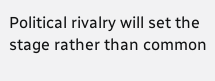Political rivalry will set the stage rather than common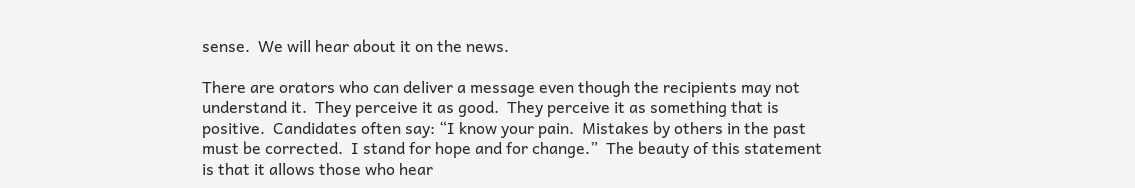sense.  We will hear about it on the news.

There are orators who can deliver a message even though the recipients may not understand it.  They perceive it as good.  They perceive it as something that is positive.  Candidates often say: “I know your pain.  Mistakes by others in the past must be corrected.  I stand for hope and for change.”  The beauty of this statement is that it allows those who hear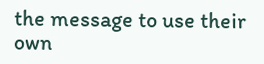the message to use their own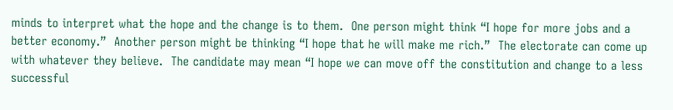minds to interpret what the hope and the change is to them.  One person might think “I hope for more jobs and a better economy.”  Another person might be thinking “I hope that he will make me rich.”  The electorate can come up with whatever they believe.  The candidate may mean “I hope we can move off the constitution and change to a less successful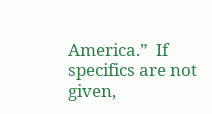America.”  If specifics are not given,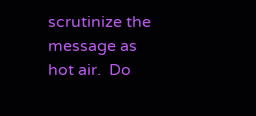scrutinize the message as hot air.  Do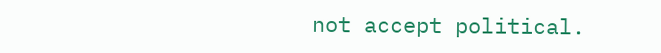not accept political.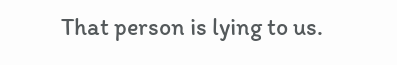That person is lying to us.